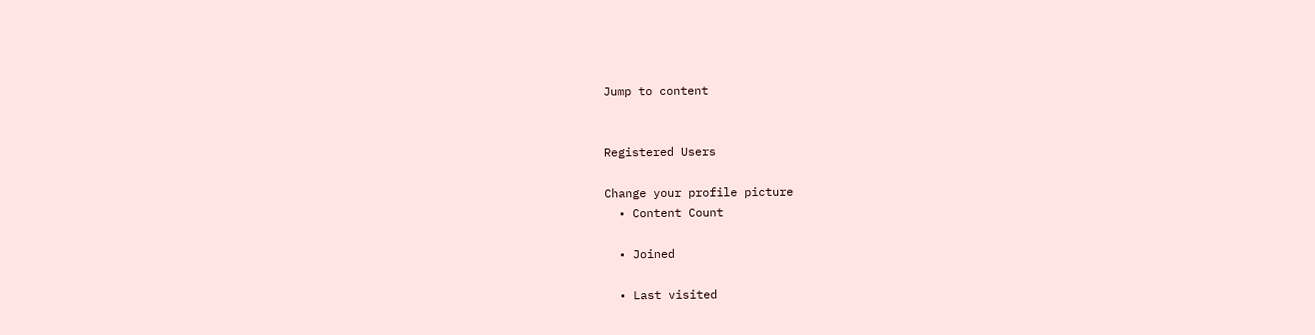Jump to content


Registered Users

Change your profile picture
  • Content Count

  • Joined

  • Last visited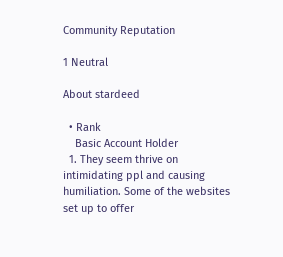Community Reputation

1 Neutral

About stardeed

  • Rank
    Basic Account Holder
  1. They seem thrive on intimidating ppl and causing humiliation. Some of the websites set up to offer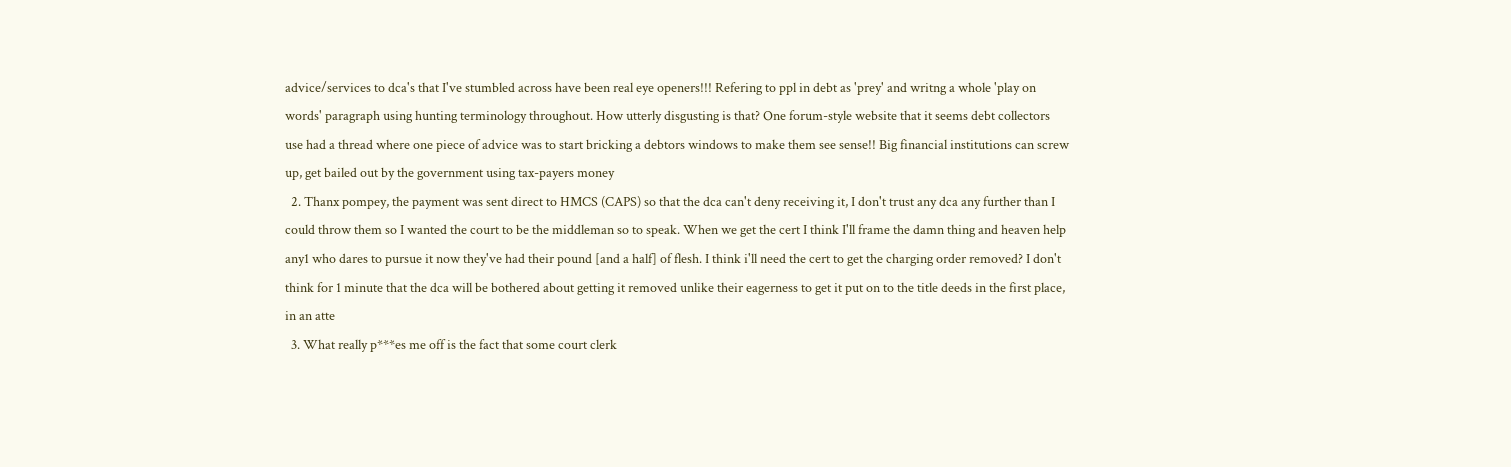advice/services to dca's that I've stumbled across have been real eye openers!!! Refering to ppl in debt as 'prey' and writng a whole 'play on words' paragraph using hunting terminology throughout. How utterly disgusting is that? One forum-style website that it seems debt collectors use had a thread where one piece of advice was to start bricking a debtors windows to make them see sense!! Big financial institutions can screw up, get bailed out by the government using tax-payers money
  2. Thanx pompey, the payment was sent direct to HMCS (CAPS) so that the dca can't deny receiving it, I don't trust any dca any further than I could throw them so I wanted the court to be the middleman so to speak. When we get the cert I think I'll frame the damn thing and heaven help any1 who dares to pursue it now they've had their pound [and a half] of flesh. I think i'll need the cert to get the charging order removed? I don't think for 1 minute that the dca will be bothered about getting it removed unlike their eagerness to get it put on to the title deeds in the first place, in an atte
  3. What really p***es me off is the fact that some court clerk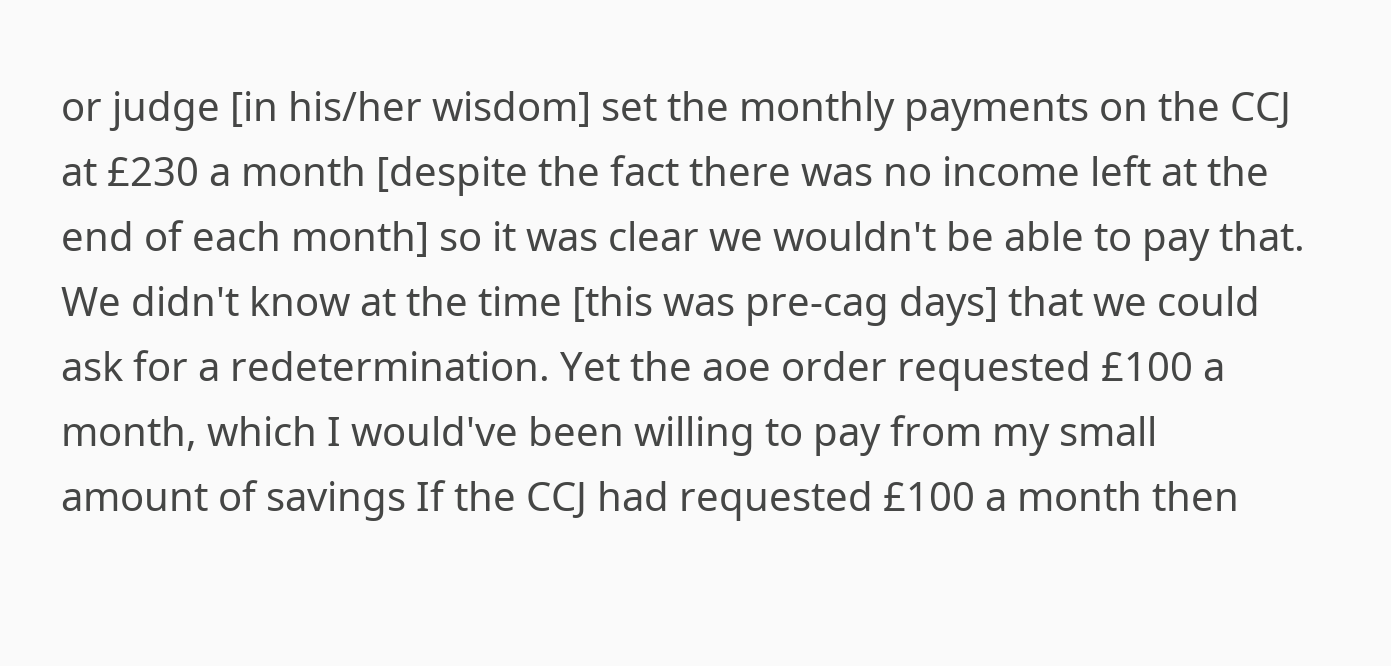or judge [in his/her wisdom] set the monthly payments on the CCJ at £230 a month [despite the fact there was no income left at the end of each month] so it was clear we wouldn't be able to pay that. We didn't know at the time [this was pre-cag days] that we could ask for a redetermination. Yet the aoe order requested £100 a month, which I would've been willing to pay from my small amount of savings If the CCJ had requested £100 a month then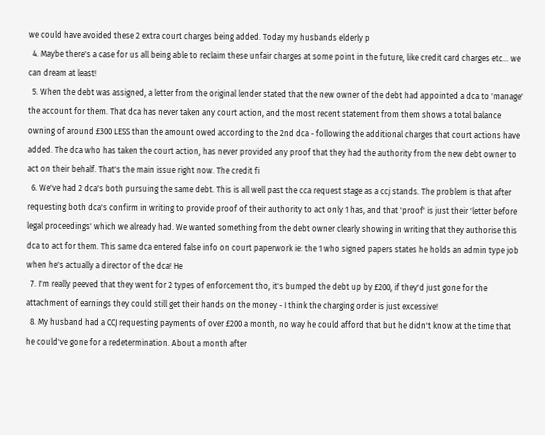we could have avoided these 2 extra court charges being added. Today my husbands elderly p
  4. Maybe there's a case for us all being able to reclaim these unfair charges at some point in the future, like credit card charges etc... we can dream at least!
  5. When the debt was assigned, a letter from the original lender stated that the new owner of the debt had appointed a dca to 'manage' the account for them. That dca has never taken any court action, and the most recent statement from them shows a total balance owning of around £300 LESS than the amount owed according to the 2nd dca - following the additional charges that court actions have added. The dca who has taken the court action, has never provided any proof that they had the authority from the new debt owner to act on their behalf. That's the main issue right now. The credit fi
  6. We've had 2 dca's both pursuing the same debt. This is all well past the cca request stage as a ccj stands. The problem is that after requesting both dca's confirm in writing to provide proof of their authority to act only 1 has, and that 'proof' is just their 'letter before legal proceedings' which we already had. We wanted something from the debt owner clearly showing in writing that they authorise this dca to act for them. This same dca entered false info on court paperwork ie: the 1 who signed papers states he holds an admin type job when he's actually a director of the dca! He
  7. I'm really peeved that they went for 2 types of enforcement tho, it's bumped the debt up by £200, if they'd just gone for the attachment of earnings they could still get their hands on the money - I think the charging order is just excessive!
  8. My husband had a CCJ requesting payments of over £200 a month, no way he could afford that but he didn't know at the time that he could've gone for a redetermination. About a month after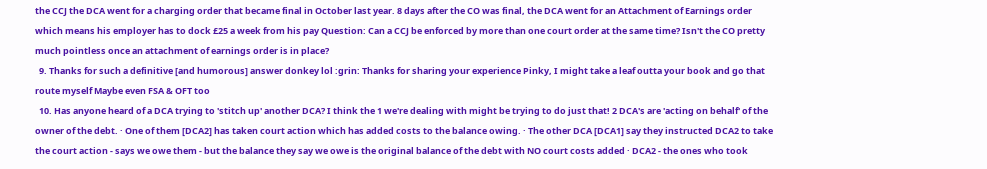the CCJ the DCA went for a charging order that became final in October last year. 8 days after the CO was final, the DCA went for an Attachment of Earnings order which means his employer has to dock £25 a week from his pay Question: Can a CCJ be enforced by more than one court order at the same time? Isn't the CO pretty much pointless once an attachment of earnings order is in place?
  9. Thanks for such a definitive [and humorous] answer donkey lol :grin: Thanks for sharing your experience Pinky, I might take a leaf outta your book and go that route myself Maybe even FSA & OFT too
  10. Has anyone heard of a DCA trying to 'stitch up' another DCA? I think the 1 we're dealing with might be trying to do just that! 2 DCA's are 'acting on behalf' of the owner of the debt. · One of them [DCA2] has taken court action which has added costs to the balance owing. · The other DCA [DCA1] say they instructed DCA2 to take the court action - says we owe them - but the balance they say we owe is the original balance of the debt with NO court costs added · DCA2 - the ones who took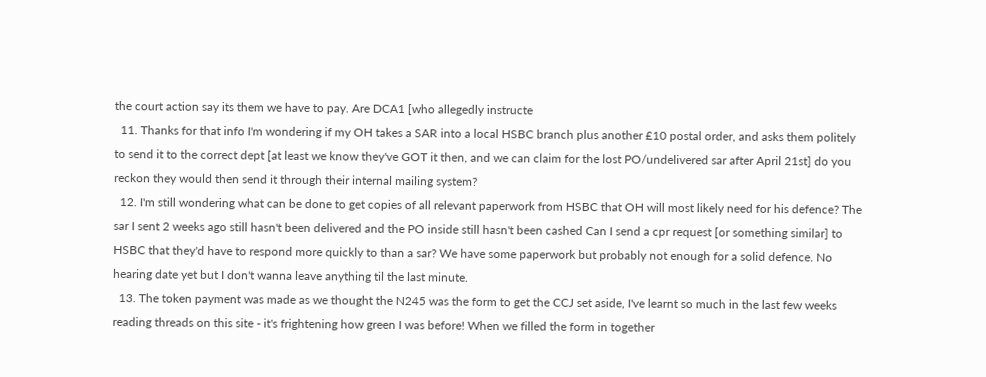the court action say its them we have to pay. Are DCA1 [who allegedly instructe
  11. Thanks for that info I'm wondering if my OH takes a SAR into a local HSBC branch plus another £10 postal order, and asks them politely to send it to the correct dept [at least we know they've GOT it then, and we can claim for the lost PO/undelivered sar after April 21st] do you reckon they would then send it through their internal mailing system?
  12. I'm still wondering what can be done to get copies of all relevant paperwork from HSBC that OH will most likely need for his defence? The sar I sent 2 weeks ago still hasn't been delivered and the PO inside still hasn't been cashed Can I send a cpr request [or something similar] to HSBC that they'd have to respond more quickly to than a sar? We have some paperwork but probably not enough for a solid defence. No hearing date yet but I don't wanna leave anything til the last minute.
  13. The token payment was made as we thought the N245 was the form to get the CCJ set aside, I've learnt so much in the last few weeks reading threads on this site - it's frightening how green I was before! When we filled the form in together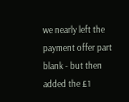we nearly left the payment offer part blank - but then added the £1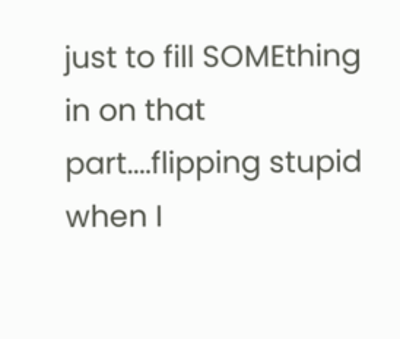just to fill SOMEthing in on that part....flipping stupid when I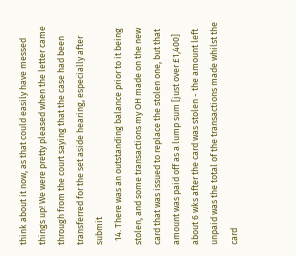think about it now, as that could easily have messed things up! We were pretty pleased when the letter came through from the court saying that the case had been transferred for the set aside hearing, especially after submit
  14. There was an outstanding balance prior to it being stolen, and some transactions my OH made on the new card that was issued to replace the stolen one, but that amount was paid off as a lump sum [just over £1,400] about 6 wks after the card was stolen - the amount left unpaid was the total of the transactions made whilst the card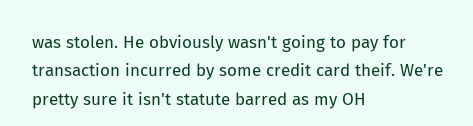was stolen. He obviously wasn't going to pay for transaction incurred by some credit card theif. We're pretty sure it isn't statute barred as my OH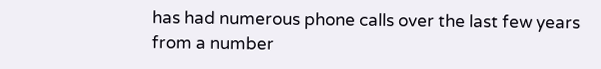has had numerous phone calls over the last few years from a number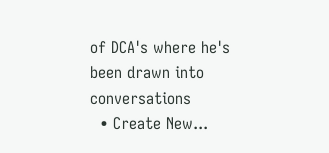of DCA's where he's been drawn into conversations
  • Create New...